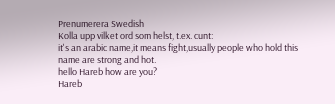Prenumerera Swedish
Kolla upp vilket ord som helst, t.ex. cunt:
it's an arabic name,it means fight,usually people who hold this name are strong and hot.
hello Hareb how are you?
Hareb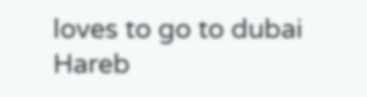loves to go to dubai
Hareb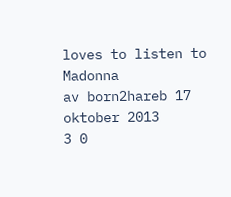loves to listen to Madonna
av born2hareb 17 oktober 2013
3 0